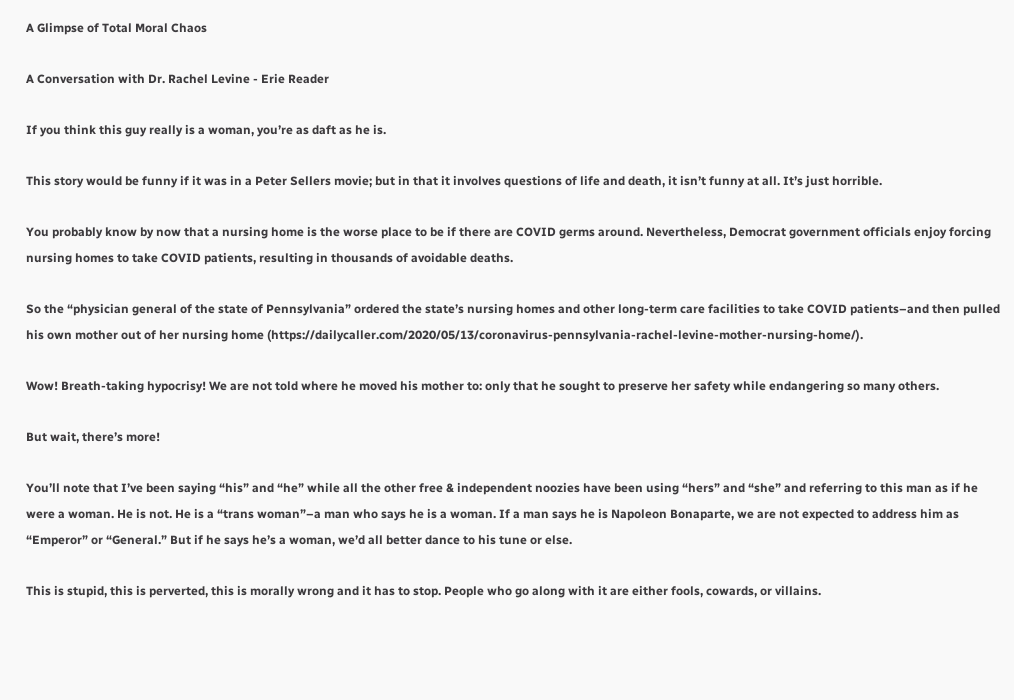A Glimpse of Total Moral Chaos

A Conversation with Dr. Rachel Levine - Erie Reader

If you think this guy really is a woman, you’re as daft as he is.

This story would be funny if it was in a Peter Sellers movie; but in that it involves questions of life and death, it isn’t funny at all. It’s just horrible.

You probably know by now that a nursing home is the worse place to be if there are COVID germs around. Nevertheless, Democrat government officials enjoy forcing nursing homes to take COVID patients, resulting in thousands of avoidable deaths.

So the “physician general of the state of Pennsylvania” ordered the state’s nursing homes and other long-term care facilities to take COVID patients–and then pulled his own mother out of her nursing home (https://dailycaller.com/2020/05/13/coronavirus-pennsylvania-rachel-levine-mother-nursing-home/).

Wow! Breath-taking hypocrisy! We are not told where he moved his mother to: only that he sought to preserve her safety while endangering so many others.

But wait, there’s more!

You’ll note that I’ve been saying “his” and “he” while all the other free & independent noozies have been using “hers” and “she” and referring to this man as if he were a woman. He is not. He is a “trans woman”–a man who says he is a woman. If a man says he is Napoleon Bonaparte, we are not expected to address him as “Emperor” or “General.” But if he says he’s a woman, we’d all better dance to his tune or else.

This is stupid, this is perverted, this is morally wrong and it has to stop. People who go along with it are either fools, cowards, or villains.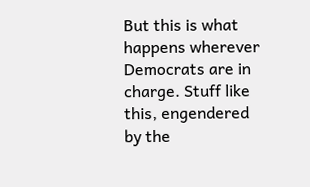But this is what happens wherever Democrats are in charge. Stuff like this, engendered by the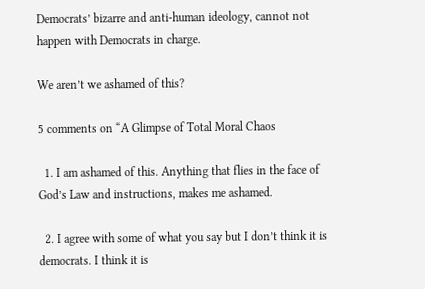Democrats’ bizarre and anti-human ideology, cannot not happen with Democrats in charge.

We aren’t we ashamed of this?

5 comments on “A Glimpse of Total Moral Chaos

  1. I am ashamed of this. Anything that flies in the face of God’s Law and instructions, makes me ashamed.

  2. I agree with some of what you say but I don’t think it is democrats. I think it is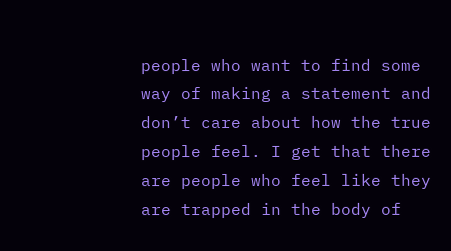people who want to find some way of making a statement and don’t care about how the true people feel. I get that there are people who feel like they are trapped in the body of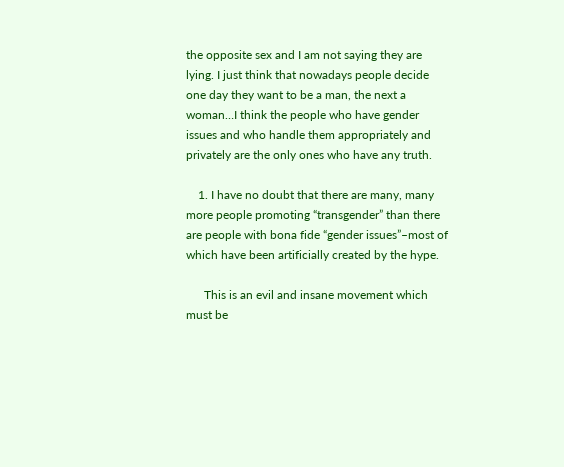the opposite sex and I am not saying they are lying. I just think that nowadays people decide one day they want to be a man, the next a woman…I think the people who have gender issues and who handle them appropriately and privately are the only ones who have any truth.

    1. I have no doubt that there are many, many more people promoting “transgender” than there are people with bona fide “gender issues”–most of which have been artificially created by the hype.

      This is an evil and insane movement which must be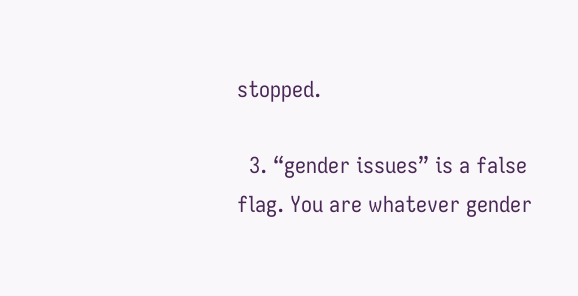stopped.

  3. “gender issues” is a false flag. You are whatever gender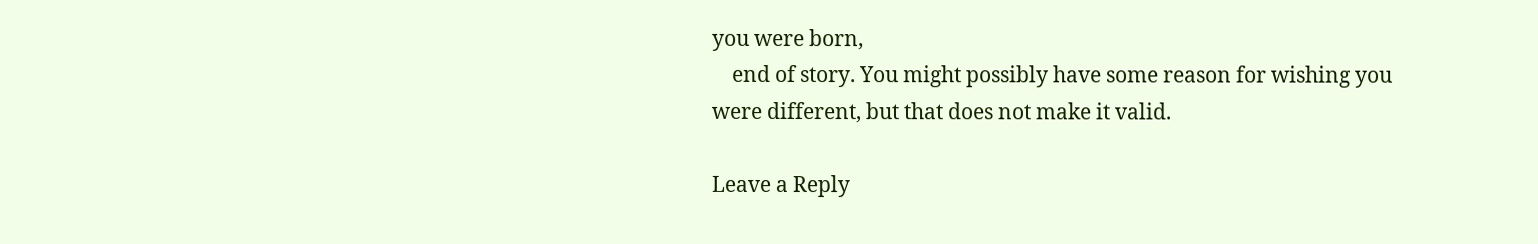you were born,
    end of story. You might possibly have some reason for wishing you were different, but that does not make it valid.

Leave a Reply